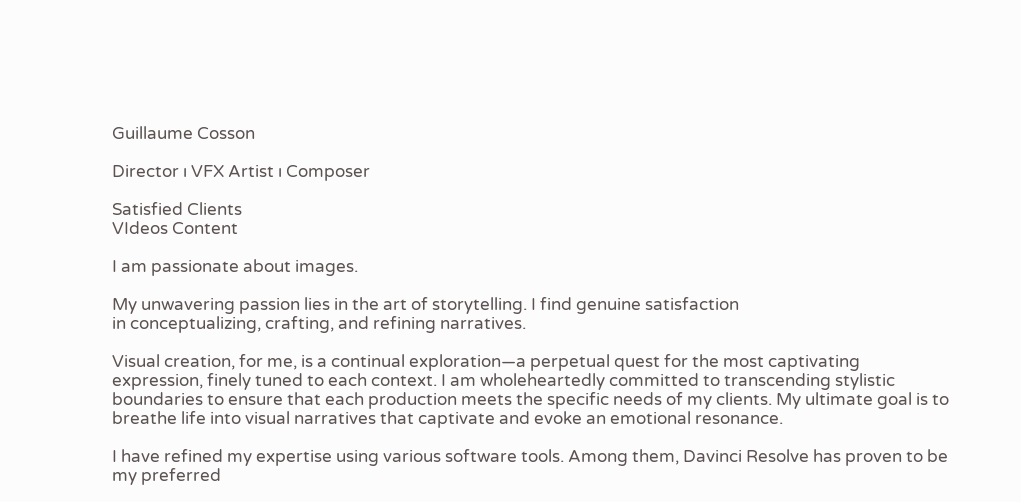Guillaume Cosson

Director ı VFX Artist ı Composer

Satisfied Clients
VIdeos Content

I am passionate about images.

My unwavering passion lies in the art of storytelling. I find genuine satisfaction
in conceptualizing, crafting, and refining narratives.

Visual creation, for me, is a continual exploration—a perpetual quest for the most captivating expression, finely tuned to each context. I am wholeheartedly committed to transcending stylistic boundaries to ensure that each production meets the specific needs of my clients. My ultimate goal is to breathe life into visual narratives that captivate and evoke an emotional resonance.

I have refined my expertise using various software tools. Among them, Davinci Resolve has proven to be my preferred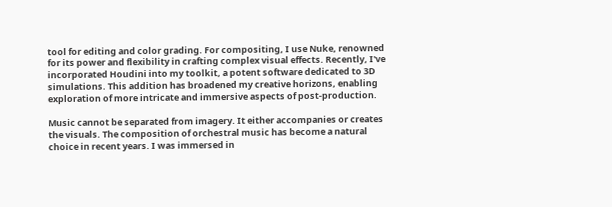tool for editing and color grading. For compositing, I use Nuke, renowned for its power and flexibility in crafting complex visual effects. Recently, I've incorporated Houdini into my toolkit, a potent software dedicated to 3D simulations. This addition has broadened my creative horizons, enabling exploration of more intricate and immersive aspects of post-production.

Music cannot be separated from imagery. It either accompanies or creates the visuals. The composition of orchestral music has become a natural choice in recent years. I was immersed in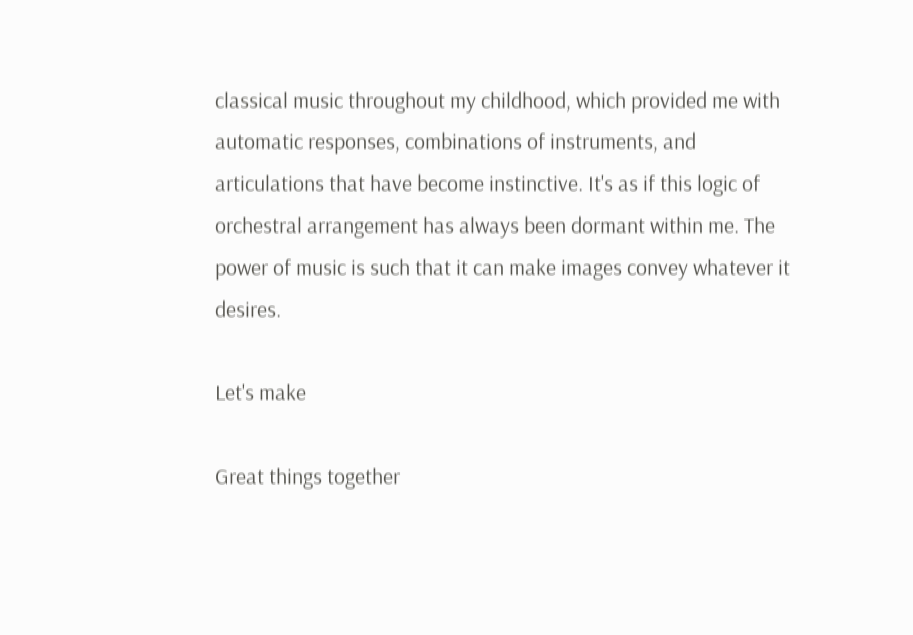classical music throughout my childhood, which provided me with automatic responses, combinations of instruments, and articulations that have become instinctive. It's as if this logic of orchestral arrangement has always been dormant within me. The power of music is such that it can make images convey whatever it desires.

Let's make

Great things together